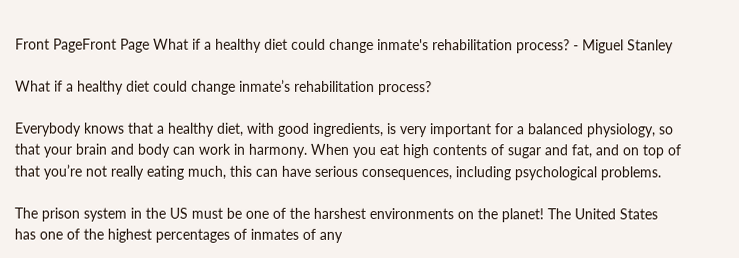Front PageFront Page What if a healthy diet could change inmate's rehabilitation process? - Miguel Stanley

What if a healthy diet could change inmate’s rehabilitation process?

Everybody knows that a healthy diet, with good ingredients, is very important for a balanced physiology, so that your brain and body can work in harmony. When you eat high contents of sugar and fat, and on top of that you’re not really eating much, this can have serious consequences, including psychological problems.

The prison system in the US must be one of the harshest environments on the planet! The United States has one of the highest percentages of inmates of any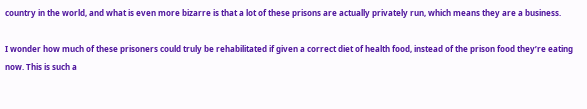country in the world, and what is even more bizarre is that a lot of these prisons are actually privately run, which means they are a business.

I wonder how much of these prisoners could truly be rehabilitated if given a correct diet of health food, instead of the prison food they’re eating now. This is such a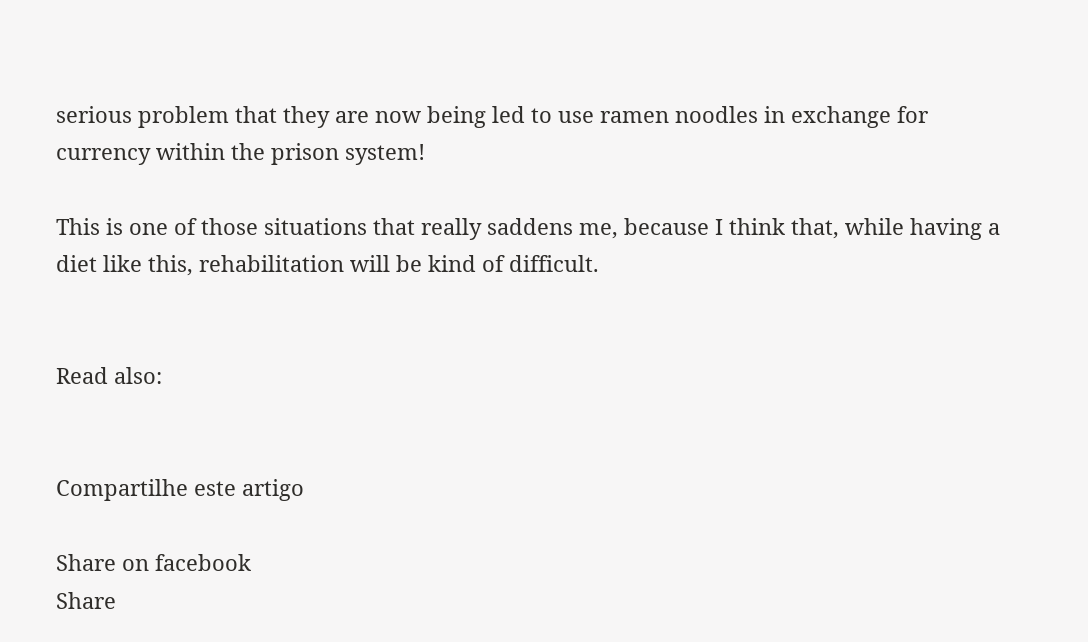serious problem that they are now being led to use ramen noodles in exchange for currency within the prison system!

This is one of those situations that really saddens me, because I think that, while having a diet like this, rehabilitation will be kind of difficult.


Read also:


Compartilhe este artigo

Share on facebook
Share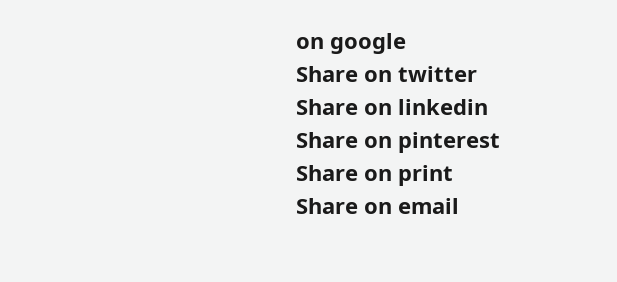on google
Share on twitter
Share on linkedin
Share on pinterest
Share on print
Share on email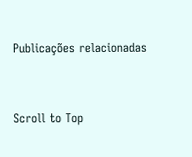Publicações relacionadas


Scroll to Top